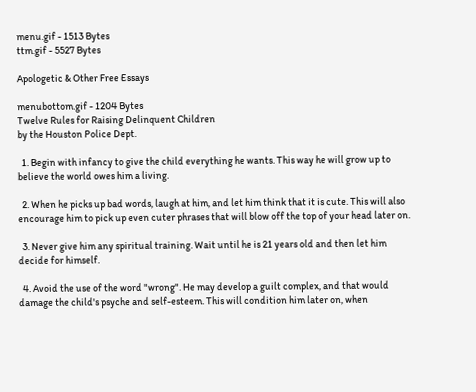menu.gif - 1513 Bytes
ttm.gif - 5527 Bytes

Apologetic & Other Free Essays

menubottom.gif - 1204 Bytes
Twelve Rules for Raising Delinquent Children
by the Houston Police Dept.

  1. Begin with infancy to give the child everything he wants. This way he will grow up to believe the world owes him a living.

  2. When he picks up bad words, laugh at him, and let him think that it is cute. This will also encourage him to pick up even cuter phrases that will blow off the top of your head later on.

  3. Never give him any spiritual training. Wait until he is 21 years old and then let him decide for himself.

  4. Avoid the use of the word "wrong". He may develop a guilt complex, and that would damage the child's psyche and self-esteem. This will condition him later on, when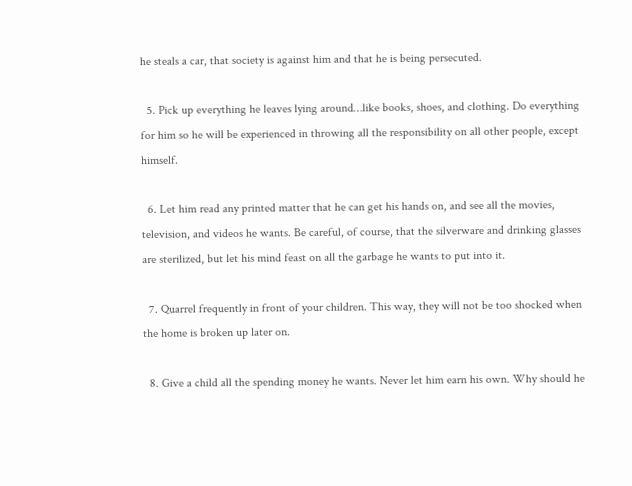he steals a car, that society is against him and that he is being persecuted.

  5. Pick up everything he leaves lying around…like books, shoes, and clothing. Do everything for him so he will be experienced in throwing all the responsibility on all other people, except himself.

  6. Let him read any printed matter that he can get his hands on, and see all the movies, television, and videos he wants. Be careful, of course, that the silverware and drinking glasses are sterilized, but let his mind feast on all the garbage he wants to put into it.

  7. Quarrel frequently in front of your children. This way, they will not be too shocked when the home is broken up later on.

  8. Give a child all the spending money he wants. Never let him earn his own. Why should he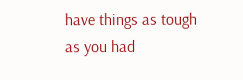have things as tough as you had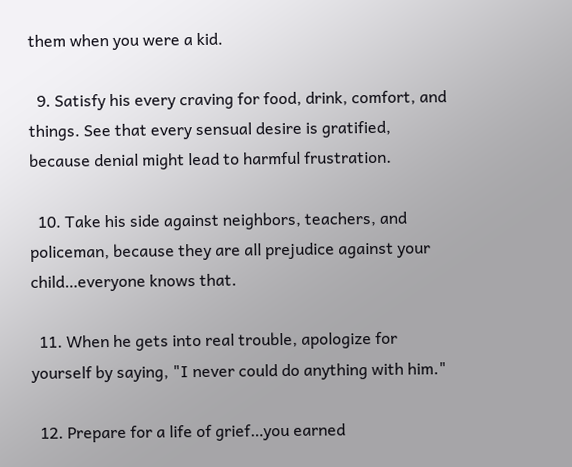them when you were a kid.

  9. Satisfy his every craving for food, drink, comfort, and things. See that every sensual desire is gratified, because denial might lead to harmful frustration.

  10. Take his side against neighbors, teachers, and policeman, because they are all prejudice against your child…everyone knows that.

  11. When he gets into real trouble, apologize for yourself by saying, "I never could do anything with him."

  12. Prepare for a life of grief…you earned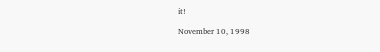it!

November 10, 1998